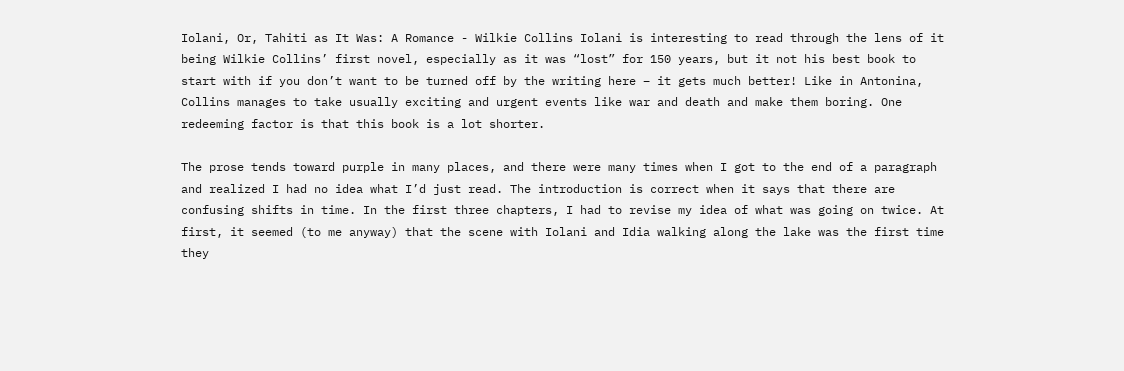Iolani, Or, Tahiti as It Was: A Romance - Wilkie Collins Iolani is interesting to read through the lens of it being Wilkie Collins’ first novel, especially as it was “lost” for 150 years, but it not his best book to start with if you don’t want to be turned off by the writing here – it gets much better! Like in Antonina, Collins manages to take usually exciting and urgent events like war and death and make them boring. One redeeming factor is that this book is a lot shorter.

The prose tends toward purple in many places, and there were many times when I got to the end of a paragraph and realized I had no idea what I’d just read. The introduction is correct when it says that there are confusing shifts in time. In the first three chapters, I had to revise my idea of what was going on twice. At first, it seemed (to me anyway) that the scene with Iolani and Idia walking along the lake was the first time they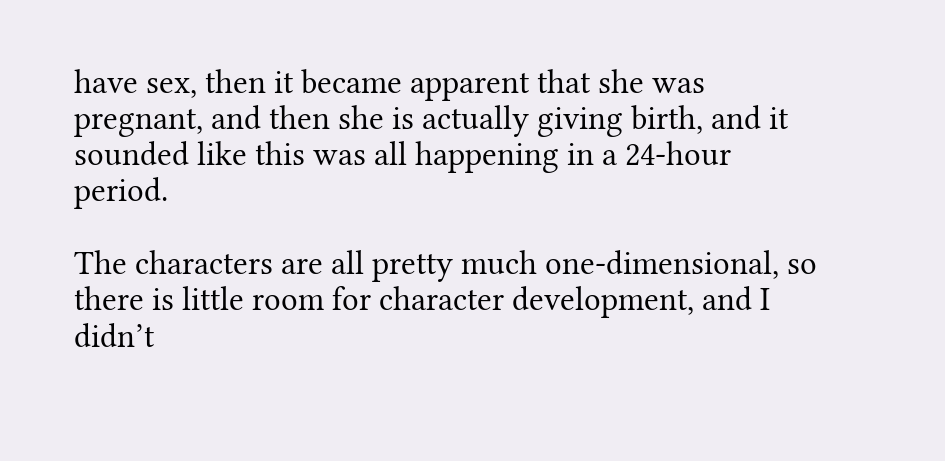have sex, then it became apparent that she was pregnant, and then she is actually giving birth, and it sounded like this was all happening in a 24-hour period.

The characters are all pretty much one-dimensional, so there is little room for character development, and I didn’t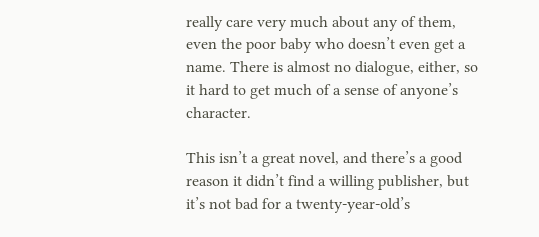really care very much about any of them, even the poor baby who doesn’t even get a name. There is almost no dialogue, either, so it hard to get much of a sense of anyone’s character.

This isn’t a great novel, and there’s a good reason it didn’t find a willing publisher, but it’s not bad for a twenty-year-old’s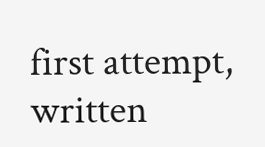first attempt, written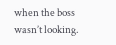when the boss wasn’t looking.